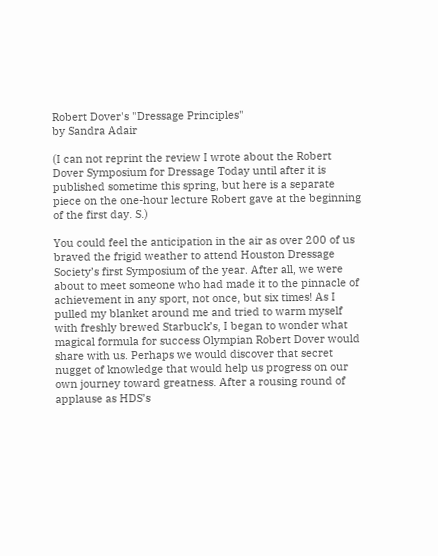Robert Dover's "Dressage Principles"
by Sandra Adair

(I can not reprint the review I wrote about the Robert Dover Symposium for Dressage Today until after it is published sometime this spring, but here is a separate piece on the one-hour lecture Robert gave at the beginning of the first day. S.)

You could feel the anticipation in the air as over 200 of us braved the frigid weather to attend Houston Dressage Society’s first Symposium of the year. After all, we were about to meet someone who had made it to the pinnacle of achievement in any sport, not once, but six times! As I pulled my blanket around me and tried to warm myself with freshly brewed Starbuck’s, I began to wonder what magical formula for success Olympian Robert Dover would share with us. Perhaps we would discover that secret nugget of knowledge that would help us progress on our own journey toward greatness. After a rousing round of applause as HDS’s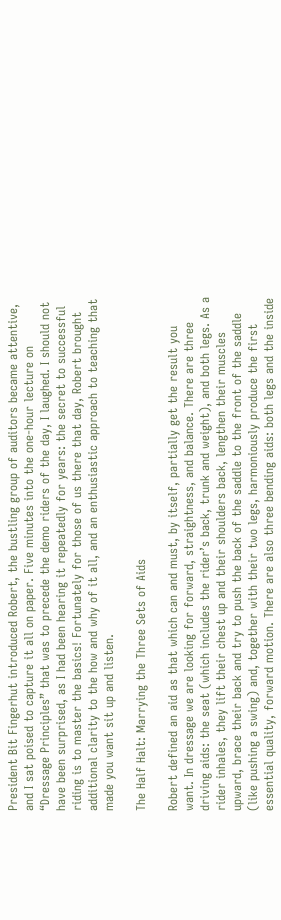President Bit Fingerhut introduced Robert, the bustling group of auditors became attentive, and I sat poised to capture it all on paper. Five minutes into the one-hour lecture on “Dressage Principles” that was to precede the demo riders of the day, I laughed. I should not have been surprised, as I had been hearing it repeatedly for years: the secret to successful riding is to master the basics! Fortunately for those of us there that day, Robert brought additional clarity to the how and why of it all, and an enthusiastic approach to teaching that made you want sit up and listen.

The Half Halt: Marrying the Three Sets of Aids

Robert defined an aid as that which can and must, by itself, partially get the result you want. In dressage we are looking for forward, straightness, and balance. There are three driving aids: the seat (which includes the rider’s back, trunk and weight), and both legs. As a rider inhales, they lift their chest up and their shoulders back, lengthen their muscles upward, brace their back and try to push the back of the saddle to the front of the saddle (like pushing a swing) and, together with their two legs, harmoniously produce the first essential quality, forward motion. There are also three bending aids: both legs and the inside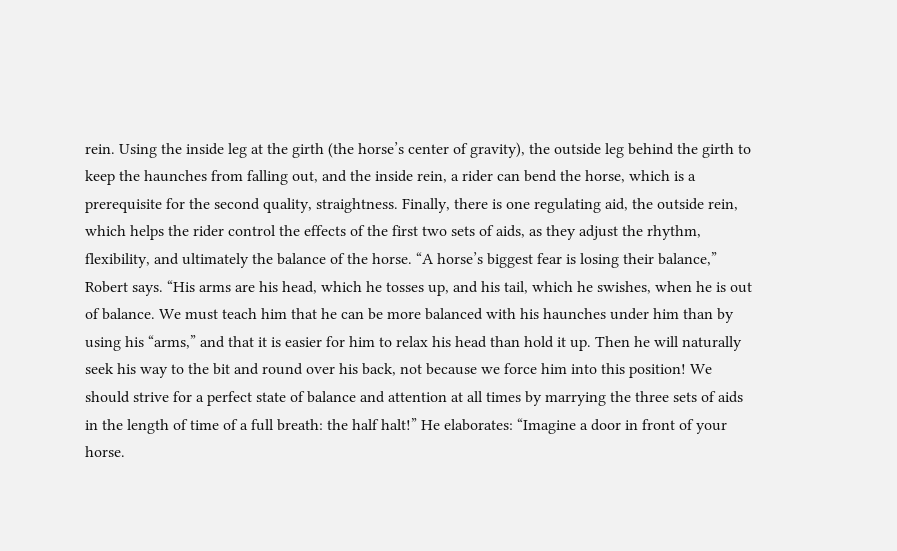rein. Using the inside leg at the girth (the horse’s center of gravity), the outside leg behind the girth to keep the haunches from falling out, and the inside rein, a rider can bend the horse, which is a prerequisite for the second quality, straightness. Finally, there is one regulating aid, the outside rein, which helps the rider control the effects of the first two sets of aids, as they adjust the rhythm, flexibility, and ultimately the balance of the horse. “A horse’s biggest fear is losing their balance,” Robert says. “His arms are his head, which he tosses up, and his tail, which he swishes, when he is out of balance. We must teach him that he can be more balanced with his haunches under him than by using his “arms,” and that it is easier for him to relax his head than hold it up. Then he will naturally seek his way to the bit and round over his back, not because we force him into this position! We should strive for a perfect state of balance and attention at all times by marrying the three sets of aids in the length of time of a full breath: the half halt!” He elaborates: “Imagine a door in front of your horse.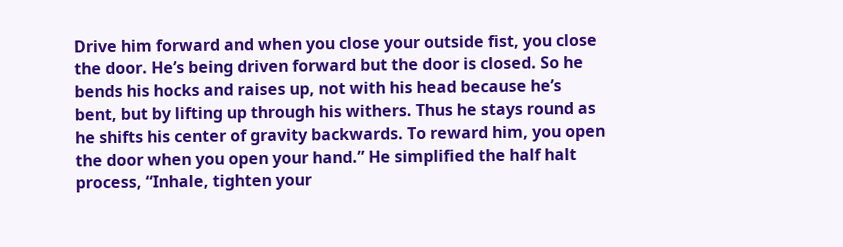Drive him forward and when you close your outside fist, you close the door. He’s being driven forward but the door is closed. So he bends his hocks and raises up, not with his head because he’s bent, but by lifting up through his withers. Thus he stays round as he shifts his center of gravity backwards. To reward him, you open the door when you open your hand.” He simplified the half halt process, “Inhale, tighten your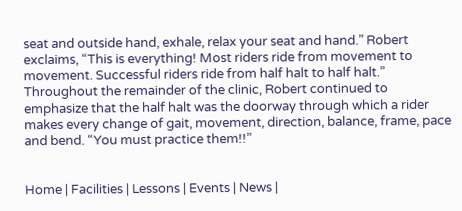seat and outside hand, exhale, relax your seat and hand.” Robert exclaims, “This is everything! Most riders ride from movement to movement. Successful riders ride from half halt to half halt.” Throughout the remainder of the clinic, Robert continued to emphasize that the half halt was the doorway through which a rider makes every change of gait, movement, direction, balance, frame, pace and bend. “You must practice them!!”


Home | Facilities | Lessons | Events | News |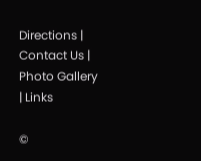Directions | Contact Us | Photo Gallery | Links

©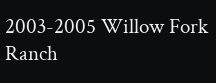2003-2005 Willow Fork Ranch